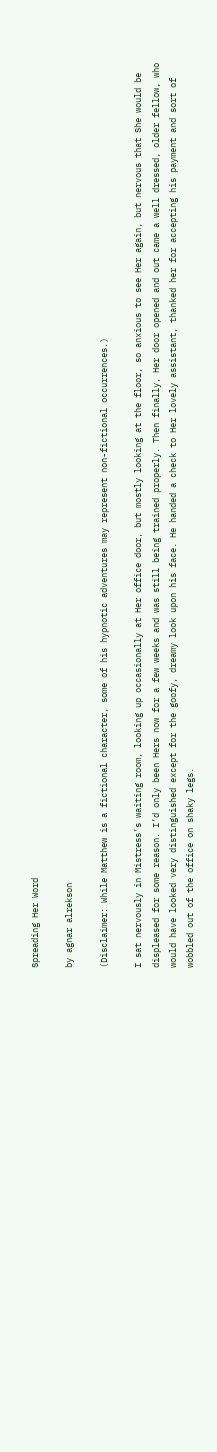Spreading Her Word

by agnar alrekson

(Disclaimer: While Matthew is a fictional character, some of his hypnotic adventures may represent non-fictional occurrences.)

I sat nervously in Mistress’s waiting room, looking up occasionally at Her office door, but mostly looking at the floor, so anxious to see Her again, but nervous that She would be displeased for some reason. I’d only been Hers now for a few weeks and was still being trained properly. Then finally, Her door opened and out came a well dressed, older fellow, who would have looked very distinguished except for the goofy, dreamy look upon his face. He handed a check to Her lovely assistant, thanked her for accepting his payment and sort of wobbled out of the office on shaky legs.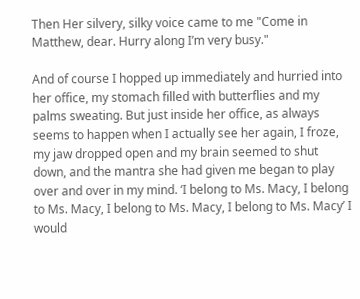Then Her silvery, silky voice came to me "Come in Matthew, dear. Hurry along I’m very busy."

And of course I hopped up immediately and hurried into her office, my stomach filled with butterflies and my palms sweating. But just inside her office, as always seems to happen when I actually see her again, I froze, my jaw dropped open and my brain seemed to shut down, and the mantra she had given me began to play over and over in my mind. ‘I belong to Ms. Macy, I belong to Ms. Macy, I belong to Ms. Macy, I belong to Ms. Macy’ I would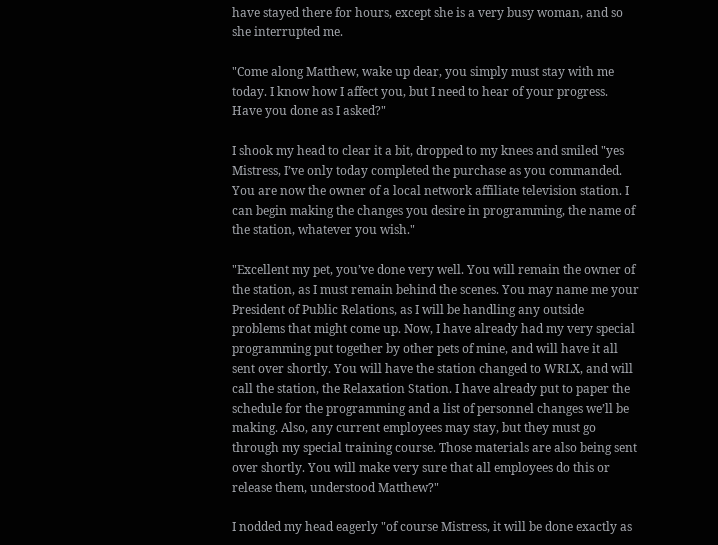have stayed there for hours, except she is a very busy woman, and so she interrupted me.

"Come along Matthew, wake up dear, you simply must stay with me today. I know how I affect you, but I need to hear of your progress. Have you done as I asked?"

I shook my head to clear it a bit, dropped to my knees and smiled "yes Mistress, I’ve only today completed the purchase as you commanded. You are now the owner of a local network affiliate television station. I can begin making the changes you desire in programming, the name of the station, whatever you wish."

"Excellent my pet, you’ve done very well. You will remain the owner of the station, as I must remain behind the scenes. You may name me your President of Public Relations, as I will be handling any outside problems that might come up. Now, I have already had my very special programming put together by other pets of mine, and will have it all sent over shortly. You will have the station changed to WRLX, and will call the station, the Relaxation Station. I have already put to paper the schedule for the programming and a list of personnel changes we’ll be making. Also, any current employees may stay, but they must go through my special training course. Those materials are also being sent over shortly. You will make very sure that all employees do this or release them, understood Matthew?"

I nodded my head eagerly "of course Mistress, it will be done exactly as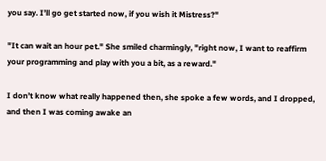you say. I’ll go get started now, if you wish it Mistress?"

"It can wait an hour pet." She smiled charmingly, "right now, I want to reaffirm your programming and play with you a bit, as a reward."

I don’t know what really happened then, she spoke a few words, and I dropped, and then I was coming awake an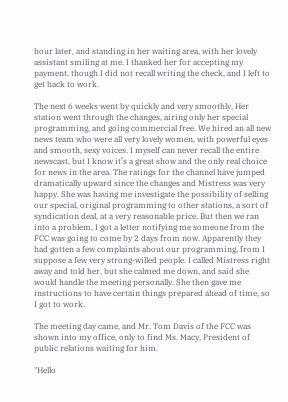hour later, and standing in her waiting area, with her lovely assistant smiling at me. I thanked her for accepting my payment, though I did not recall writing the check, and I left to get back to work.

The next 6 weeks went by quickly and very smoothly, Her station went through the changes, airing only her special programming, and going commercial free. We hired an all new news team who were all very lovely women, with powerful eyes and smooth, sexy voices. I myself can never recall the entire newscast, but I know it’s a great show and the only real choice for news in the area. The ratings for the channel have jumped dramatically upward since the changes and Mistress was very happy. She was having me investigate the possibility of selling our special, original programming to other stations, a sort of syndication deal, at a very reasonable price. But then we ran into a problem, I got a letter notifying me someone from the FCC was going to come by 2 days from now. Apparently they had gotten a few complaints about our programming, from I suppose a few very strong-willed people. I called Mistress right away and told her, but she calmed me down, and said she would handle the meeting personally. She then gave me instructions to have certain things prepared ahead of time, so I got to work.

The meeting day came, and Mr. Tom Davis of the FCC was shown into my office, only to find Ms. Macy, President of public relations waiting for him.

"Hello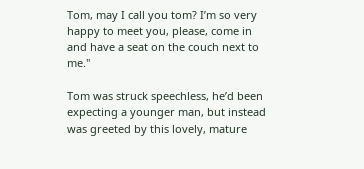Tom, may I call you tom? I’m so very happy to meet you, please, come in and have a seat on the couch next to me."

Tom was struck speechless, he’d been expecting a younger man, but instead was greeted by this lovely, mature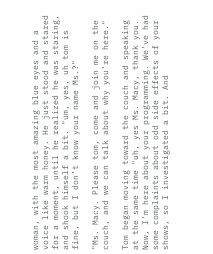woman, with the most amazing blue eyes and a voice like warm honey. He just stood and stared for a moment, until he realized he was staring, and shook himself a bit. "um, yes, uh tom is fine, but I don’t know your name Ms.?"

"Ms. Macy. Please tom, come and join me on the couch, and we can talk about why you’re here."

Tom began moving toward the couch and speaking at the same time "uh, yes Ms. Macy, thank you. Now, I’m here about your programming. We’ve had some complaints about odd side effects of your shows, so I investigated a bit. And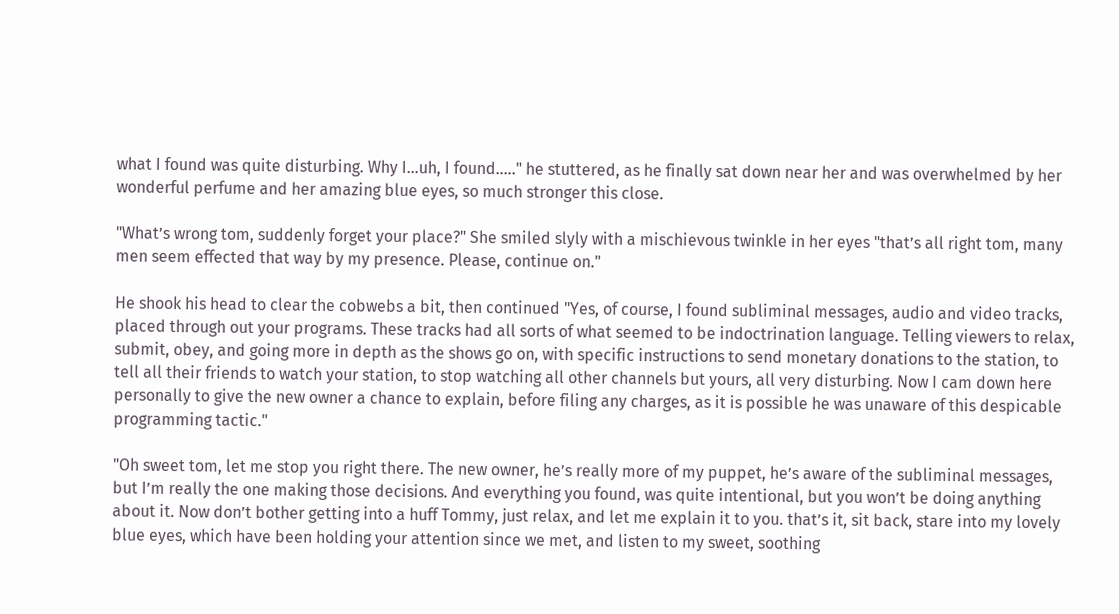what I found was quite disturbing. Why I…uh, I found….." he stuttered, as he finally sat down near her and was overwhelmed by her wonderful perfume and her amazing blue eyes, so much stronger this close.

"What’s wrong tom, suddenly forget your place?" She smiled slyly with a mischievous twinkle in her eyes "that’s all right tom, many men seem effected that way by my presence. Please, continue on."

He shook his head to clear the cobwebs a bit, then continued "Yes, of course, I found subliminal messages, audio and video tracks, placed through out your programs. These tracks had all sorts of what seemed to be indoctrination language. Telling viewers to relax, submit, obey, and going more in depth as the shows go on, with specific instructions to send monetary donations to the station, to tell all their friends to watch your station, to stop watching all other channels but yours, all very disturbing. Now I cam down here personally to give the new owner a chance to explain, before filing any charges, as it is possible he was unaware of this despicable programming tactic."

"Oh sweet tom, let me stop you right there. The new owner, he’s really more of my puppet, he’s aware of the subliminal messages, but I’m really the one making those decisions. And everything you found, was quite intentional, but you won’t be doing anything about it. Now don’t bother getting into a huff Tommy, just relax, and let me explain it to you. that’s it, sit back, stare into my lovely blue eyes, which have been holding your attention since we met, and listen to my sweet, soothing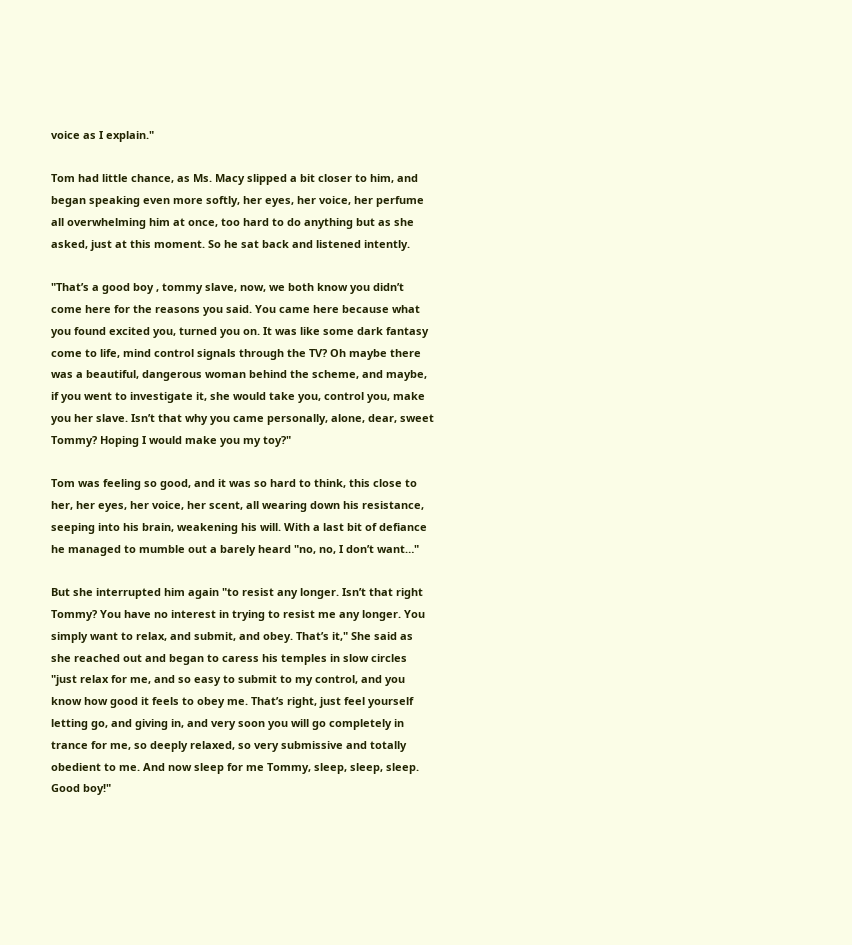voice as I explain."

Tom had little chance, as Ms. Macy slipped a bit closer to him, and began speaking even more softly, her eyes, her voice, her perfume all overwhelming him at once, too hard to do anything but as she asked, just at this moment. So he sat back and listened intently.

"That’s a good boy , tommy slave, now, we both know you didn’t come here for the reasons you said. You came here because what you found excited you, turned you on. It was like some dark fantasy come to life, mind control signals through the TV? Oh maybe there was a beautiful, dangerous woman behind the scheme, and maybe, if you went to investigate it, she would take you, control you, make you her slave. Isn’t that why you came personally, alone, dear, sweet Tommy? Hoping I would make you my toy?"

Tom was feeling so good, and it was so hard to think, this close to her, her eyes, her voice, her scent, all wearing down his resistance, seeping into his brain, weakening his will. With a last bit of defiance he managed to mumble out a barely heard "no, no, I don’t want…"

But she interrupted him again "to resist any longer. Isn’t that right Tommy? You have no interest in trying to resist me any longer. You simply want to relax, and submit, and obey. That’s it," She said as she reached out and began to caress his temples in slow circles "just relax for me, and so easy to submit to my control, and you know how good it feels to obey me. That’s right, just feel yourself letting go, and giving in, and very soon you will go completely in trance for me, so deeply relaxed, so very submissive and totally obedient to me. And now sleep for me Tommy, sleep, sleep, sleep. Good boy!"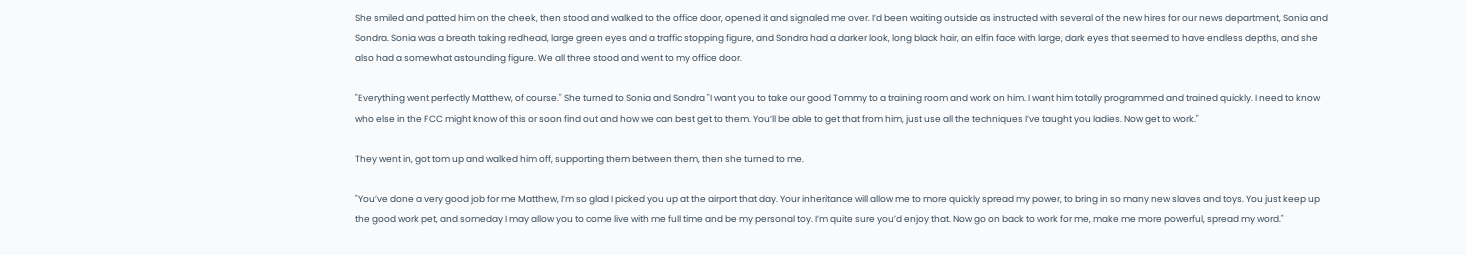She smiled and patted him on the cheek, then stood and walked to the office door, opened it and signaled me over. I’d been waiting outside as instructed with several of the new hires for our news department, Sonia and Sondra. Sonia was a breath taking redhead, large green eyes and a traffic stopping figure, and Sondra had a darker look, long black hair, an elfin face with large, dark eyes that seemed to have endless depths, and she also had a somewhat astounding figure. We all three stood and went to my office door.

"Everything went perfectly Matthew, of course." She turned to Sonia and Sondra "I want you to take our good Tommy to a training room and work on him. I want him totally programmed and trained quickly. I need to know who else in the FCC might know of this or soon find out and how we can best get to them. You’ll be able to get that from him, just use all the techniques I’ve taught you ladies. Now get to work."

They went in, got tom up and walked him off, supporting them between them, then she turned to me.

"You’ve done a very good job for me Matthew, I’m so glad I picked you up at the airport that day. Your inheritance will allow me to more quickly spread my power, to bring in so many new slaves and toys. You just keep up the good work pet, and someday I may allow you to come live with me full time and be my personal toy. I’m quite sure you’d enjoy that. Now go on back to work for me, make me more powerful, spread my word."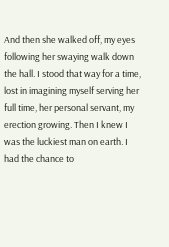And then she walked off, my eyes following her swaying walk down the hall. I stood that way for a time, lost in imagining myself serving her full time, her personal servant, my erection growing. Then I knew I was the luckiest man on earth. I had the chance to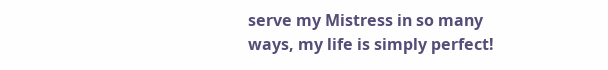serve my Mistress in so many ways, my life is simply perfect!